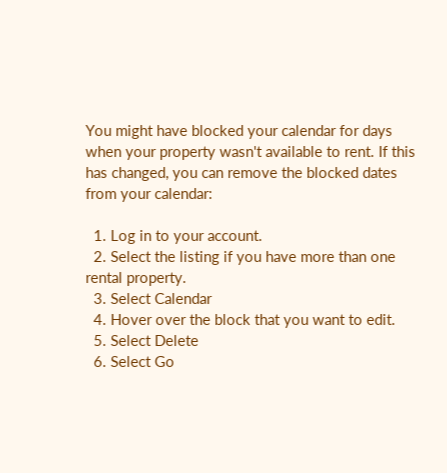You might have blocked your calendar for days when your property wasn't available to rent. If this has changed, you can remove the blocked dates from your calendar:

  1. Log in to your account.
  2. Select the listing if you have more than one rental property.
  3. Select Calendar
  4. Hover over the block that you want to edit.
  5. Select Delete
  6. Select Go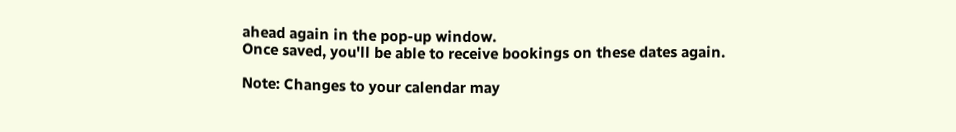ahead again in the pop-up window.
Once saved, you'll be able to receive bookings on these dates again.

Note: Changes to your calendar may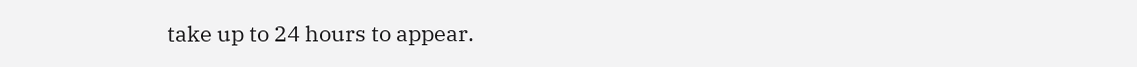take up to 24 hours to appear.